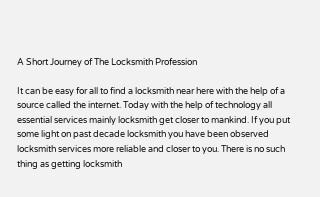A Short Journey of The Locksmith Profession

It can be easy for all to find a locksmith near here with the help of a source called the internet. Today with the help of technology all essential services mainly locksmith get closer to mankind. If you put some light on past decade locksmith you have been observed locksmith services more reliable and closer to you. There is no such thing as getting locksmith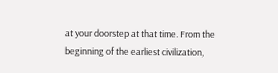at your doorstep at that time. From the beginning of the earliest civilization,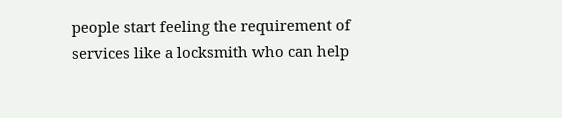people start feeling the requirement of services like a locksmith who can help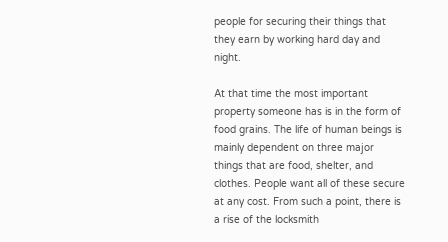people for securing their things that they earn by working hard day and night.

At that time the most important property someone has is in the form of food grains. The life of human beings is mainly dependent on three major things that are food, shelter, and clothes. People want all of these secure at any cost. From such a point, there is a rise of the locksmith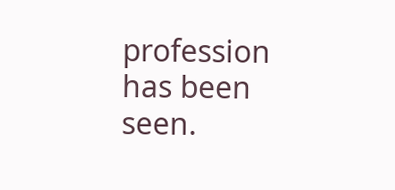profession has been seen.